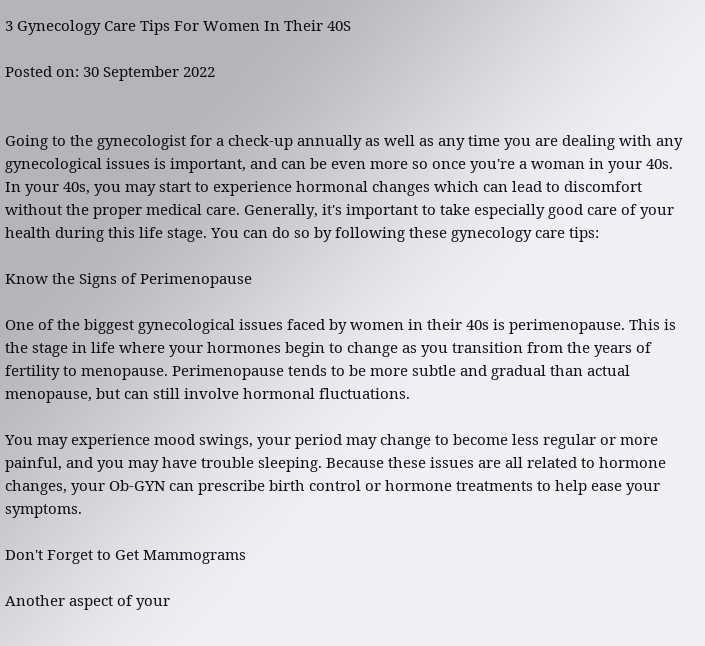3 Gynecology Care Tips For Women In Their 40S

Posted on: 30 September 2022


Going to the gynecologist for a check-up annually as well as any time you are dealing with any gynecological issues is important, and can be even more so once you're a woman in your 40s. In your 40s, you may start to experience hormonal changes which can lead to discomfort without the proper medical care. Generally, it's important to take especially good care of your health during this life stage. You can do so by following these gynecology care tips:

Know the Signs of Perimenopause

One of the biggest gynecological issues faced by women in their 40s is perimenopause. This is the stage in life where your hormones begin to change as you transition from the years of fertility to menopause. Perimenopause tends to be more subtle and gradual than actual menopause, but can still involve hormonal fluctuations.

You may experience mood swings, your period may change to become less regular or more painful, and you may have trouble sleeping. Because these issues are all related to hormone changes, your Ob-GYN can prescribe birth control or hormone treatments to help ease your symptoms.

Don't Forget to Get Mammograms

Another aspect of your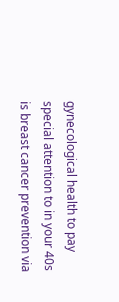gynecological health to pay special attention to in your 40s is breast cancer prevention via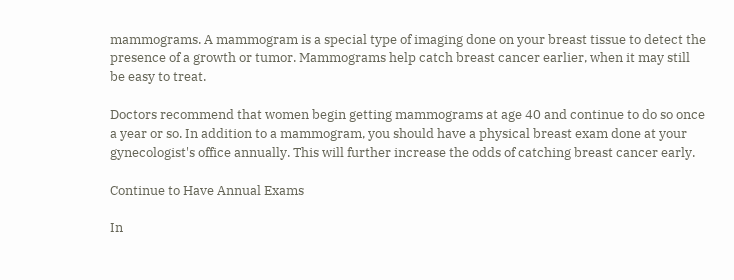mammograms. A mammogram is a special type of imaging done on your breast tissue to detect the presence of a growth or tumor. Mammograms help catch breast cancer earlier, when it may still be easy to treat.

Doctors recommend that women begin getting mammograms at age 40 and continue to do so once a year or so. In addition to a mammogram, you should have a physical breast exam done at your gynecologist's office annually. This will further increase the odds of catching breast cancer early.

Continue to Have Annual Exams

In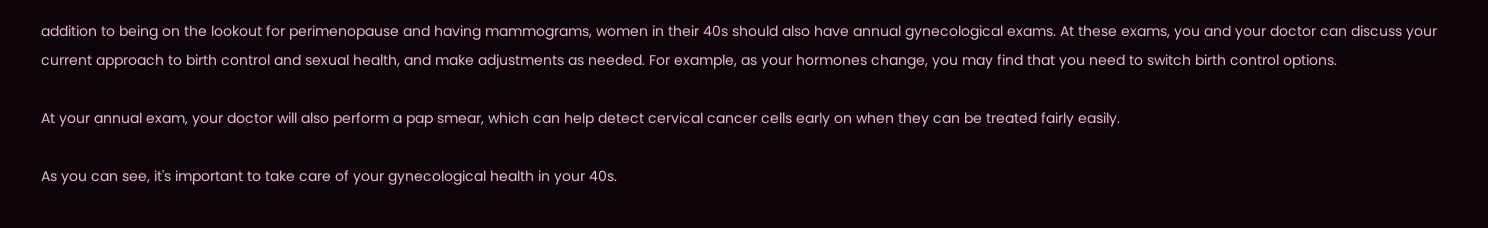addition to being on the lookout for perimenopause and having mammograms, women in their 40s should also have annual gynecological exams. At these exams, you and your doctor can discuss your current approach to birth control and sexual health, and make adjustments as needed. For example, as your hormones change, you may find that you need to switch birth control options.

At your annual exam, your doctor will also perform a pap smear, which can help detect cervical cancer cells early on when they can be treated fairly easily.

As you can see, it's important to take care of your gynecological health in your 40s.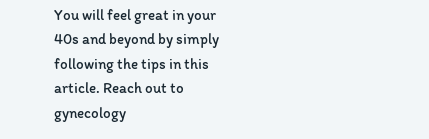You will feel great in your 40s and beyond by simply following the tips in this article. Reach out to gynecology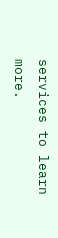services to learn more.